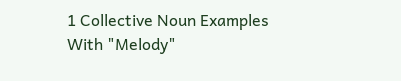1 Collective Noun Examples With "Melody"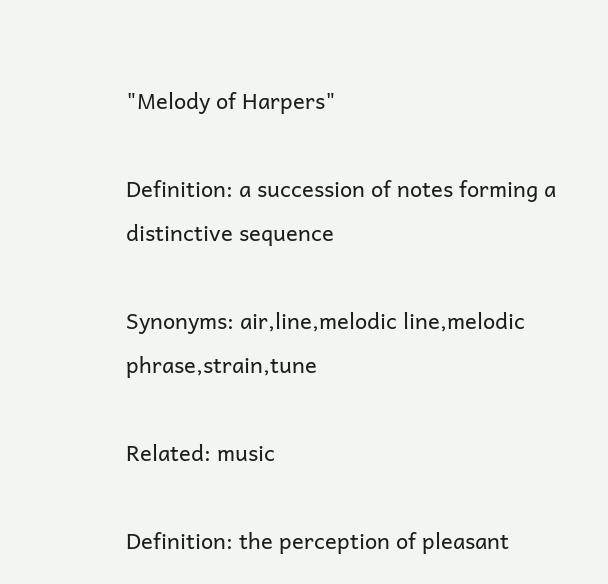"Melody of Harpers"

Definition: a succession of notes forming a distinctive sequence

Synonyms: air,line,melodic line,melodic phrase,strain,tune

Related: music

Definition: the perception of pleasant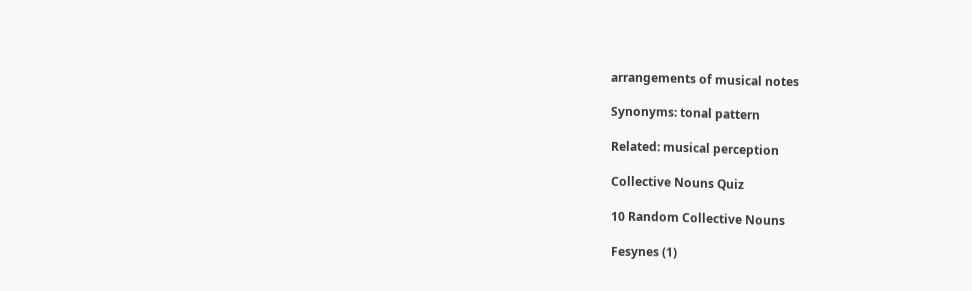arrangements of musical notes

Synonyms: tonal pattern

Related: musical perception

Collective Nouns Quiz

10 Random Collective Nouns

Fesynes (1)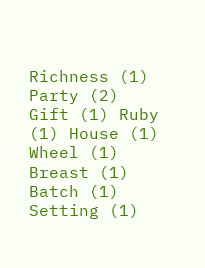Richness (1) Party (2) Gift (1) Ruby (1) House (1) Wheel (1) Breast (1) Batch (1) Setting (1)